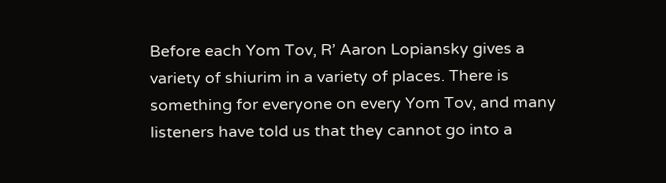Before each Yom Tov, R’ Aaron Lopiansky gives a variety of shiurim in a variety of places. There is something for everyone on every Yom Tov, and many listeners have told us that they cannot go into a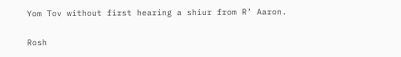Yom Tov without first hearing a shiur from R’ Aaron.

Rosh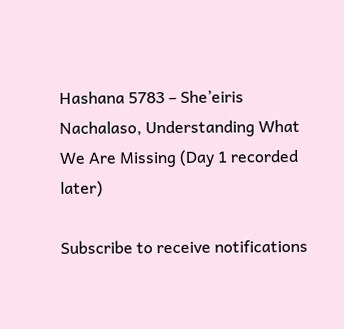Hashana 5783 – She’eiris Nachalaso, Understanding What We Are Missing (Day 1 recorded later)

Subscribe to receive notifications